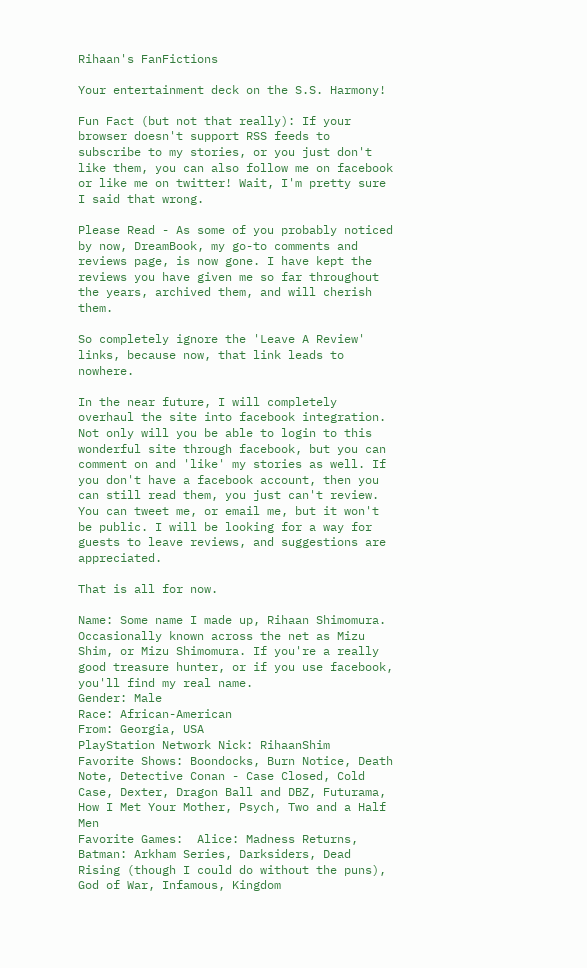Rihaan's FanFictions

Your entertainment deck on the S.S. Harmony!

Fun Fact (but not that really): If your browser doesn't support RSS feeds to subscribe to my stories, or you just don't like them, you can also follow me on facebook or like me on twitter! Wait, I'm pretty sure I said that wrong.

Please Read - As some of you probably noticed by now, DreamBook, my go-to comments and reviews page, is now gone. I have kept the reviews you have given me so far throughout the years, archived them, and will cherish them.

So completely ignore the 'Leave A Review' links, because now, that link leads to nowhere.

In the near future, I will completely overhaul the site into facebook integration. Not only will you be able to login to this wonderful site through facebook, but you can comment on and 'like' my stories as well. If you don't have a facebook account, then you can still read them, you just can't review. You can tweet me, or email me, but it won't be public. I will be looking for a way for guests to leave reviews, and suggestions are appreciated.

That is all for now.

Name: Some name I made up, Rihaan Shimomura. Occasionally known across the net as Mizu Shim, or Mizu Shimomura. If you're a really good treasure hunter, or if you use facebook, you'll find my real name.
Gender: Male
Race: African-American
From: Georgia, USA
PlayStation Network Nick: RihaanShim
Favorite Shows: Boondocks, Burn Notice, Death Note, Detective Conan - Case Closed, Cold Case, Dexter, Dragon Ball and DBZ, Futurama, How I Met Your Mother, Psych, Two and a Half Men
Favorite Games:  Alice: Madness Returns, Batman: Arkham Series, Darksiders, Dead Rising (though I could do without the puns), God of War, Infamous, Kingdom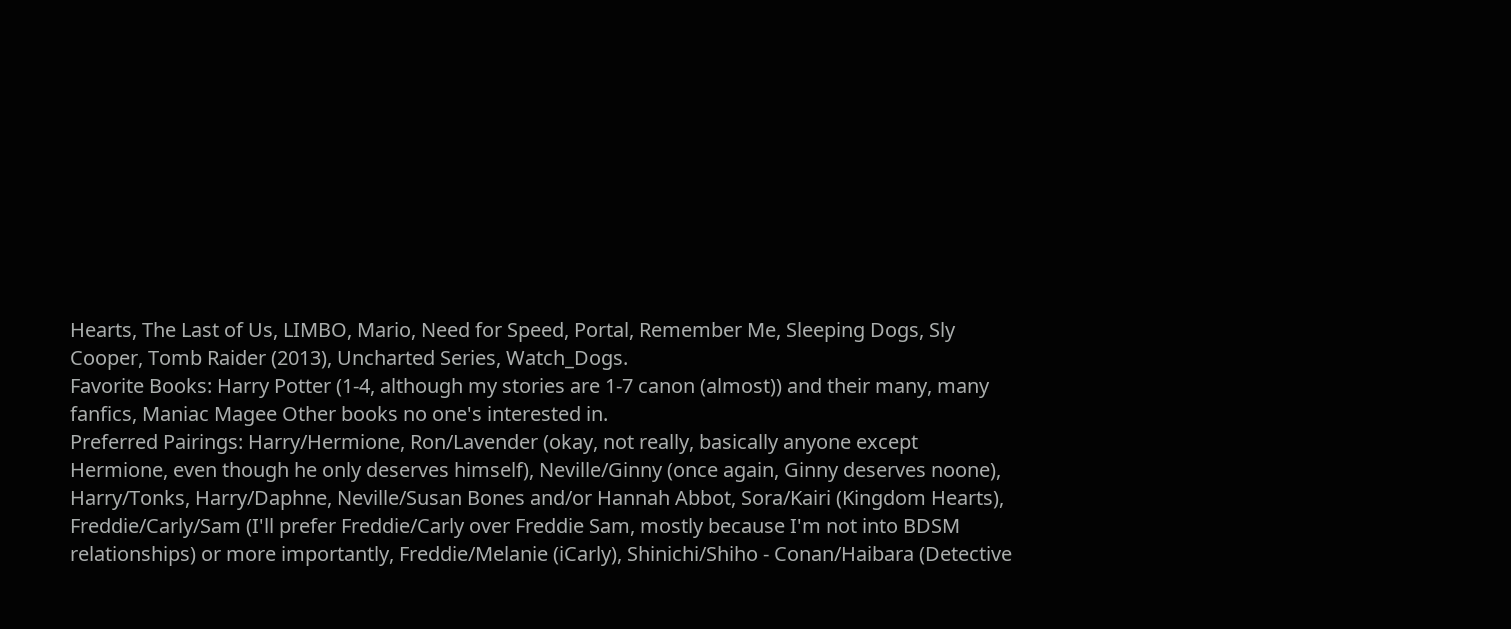Hearts, The Last of Us, LIMBO, Mario, Need for Speed, Portal, Remember Me, Sleeping Dogs, Sly Cooper, Tomb Raider (2013), Uncharted Series, Watch_Dogs.
Favorite Books: Harry Potter (1-4, although my stories are 1-7 canon (almost)) and their many, many fanfics, Maniac Magee Other books no one's interested in.
Preferred Pairings: Harry/Hermione, Ron/Lavender (okay, not really, basically anyone except Hermione, even though he only deserves himself), Neville/Ginny (once again, Ginny deserves noone), Harry/Tonks, Harry/Daphne, Neville/Susan Bones and/or Hannah Abbot, Sora/Kairi (Kingdom Hearts), Freddie/Carly/Sam (I'll prefer Freddie/Carly over Freddie Sam, mostly because I'm not into BDSM relationships) or more importantly, Freddie/Melanie (iCarly), Shinichi/Shiho - Conan/Haibara (Detective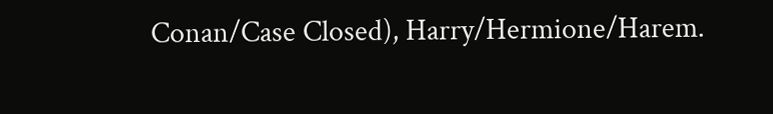Conan/Case Closed), Harry/Hermione/Harem.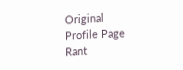Original Profile Page Rant